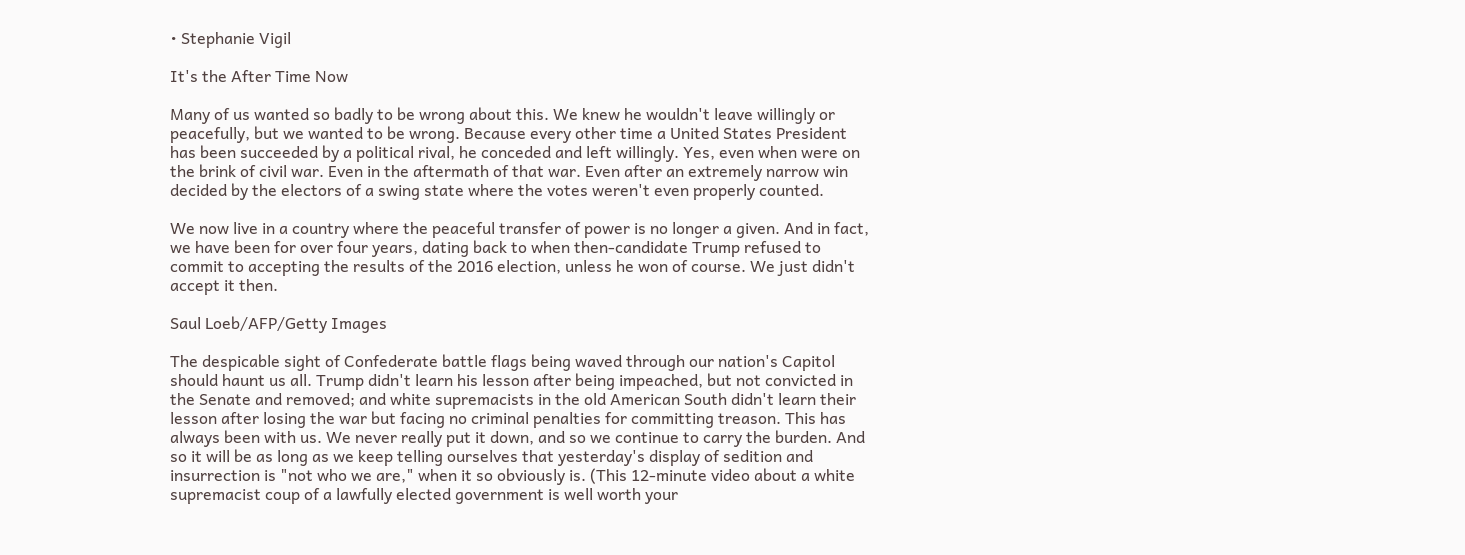• Stephanie Vigil

It's the After Time Now

Many of us wanted so badly to be wrong about this. We knew he wouldn't leave willingly or peacefully, but we wanted to be wrong. Because every other time a United States President has been succeeded by a political rival, he conceded and left willingly. Yes, even when were on the brink of civil war. Even in the aftermath of that war. Even after an extremely narrow win decided by the electors of a swing state where the votes weren't even properly counted.

We now live in a country where the peaceful transfer of power is no longer a given. And in fact, we have been for over four years, dating back to when then-candidate Trump refused to commit to accepting the results of the 2016 election, unless he won of course. We just didn't accept it then.

Saul Loeb/AFP/Getty Images

The despicable sight of Confederate battle flags being waved through our nation's Capitol should haunt us all. Trump didn't learn his lesson after being impeached, but not convicted in the Senate and removed; and white supremacists in the old American South didn't learn their lesson after losing the war but facing no criminal penalties for committing treason. This has always been with us. We never really put it down, and so we continue to carry the burden. And so it will be as long as we keep telling ourselves that yesterday's display of sedition and insurrection is "not who we are," when it so obviously is. (This 12-minute video about a white supremacist coup of a lawfully elected government is well worth your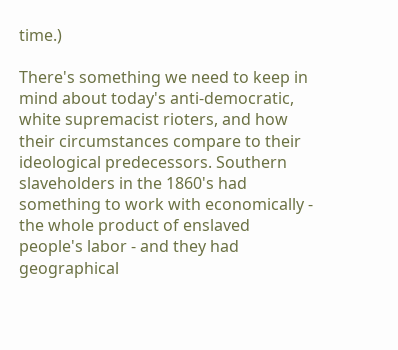time.)

There's something we need to keep in mind about today's anti-democratic, white supremacist rioters, and how their circumstances compare to their ideological predecessors. Southern slaveholders in the 1860's had something to work with economically - the whole product of enslaved people's labor - and they had geographical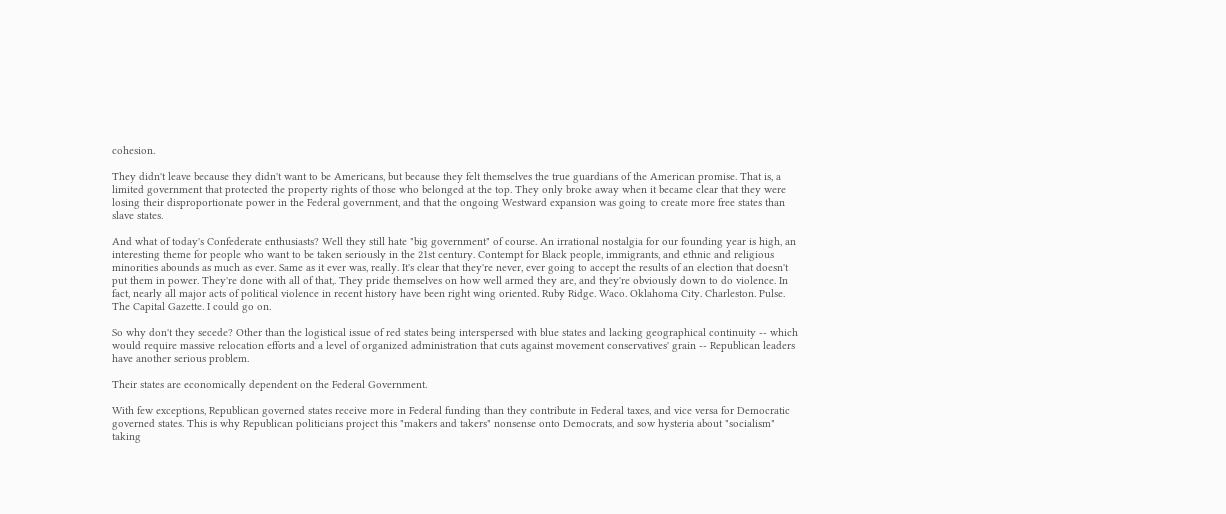cohesion.

They didn't leave because they didn't want to be Americans, but because they felt themselves the true guardians of the American promise. That is, a limited government that protected the property rights of those who belonged at the top. They only broke away when it became clear that they were losing their disproportionate power in the Federal government, and that the ongoing Westward expansion was going to create more free states than slave states.

And what of today's Confederate enthusiasts? Well they still hate "big government" of course. An irrational nostalgia for our founding year is high, an interesting theme for people who want to be taken seriously in the 21st century. Contempt for Black people, immigrants, and ethnic and religious minorities abounds as much as ever. Same as it ever was, really. It's clear that they're never, ever going to accept the results of an election that doesn't put them in power. They're done with all of that,. They pride themselves on how well armed they are, and they're obviously down to do violence. In fact, nearly all major acts of political violence in recent history have been right wing oriented. Ruby Ridge. Waco. Oklahoma City. Charleston. Pulse. The Capital Gazette. I could go on.

So why don't they secede? Other than the logistical issue of red states being interspersed with blue states and lacking geographical continuity -- which would require massive relocation efforts and a level of organized administration that cuts against movement conservatives' grain -- Republican leaders have another serious problem.

Their states are economically dependent on the Federal Government.

With few exceptions, Republican governed states receive more in Federal funding than they contribute in Federal taxes, and vice versa for Democratic governed states. This is why Republican politicians project this "makers and takers" nonsense onto Democrats, and sow hysteria about "socialism" taking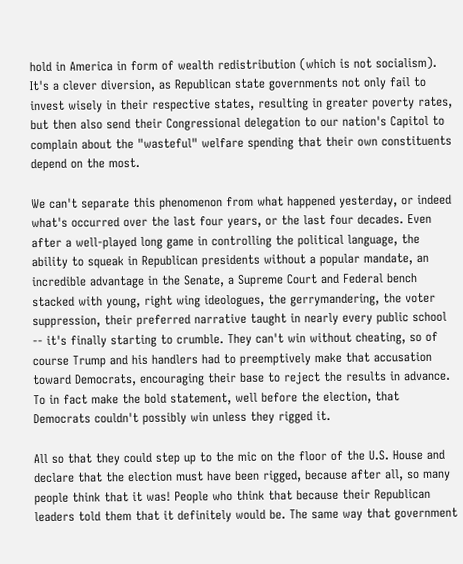hold in America in form of wealth redistribution (which is not socialism). It's a clever diversion, as Republican state governments not only fail to invest wisely in their respective states, resulting in greater poverty rates, but then also send their Congressional delegation to our nation's Capitol to complain about the "wasteful" welfare spending that their own constituents depend on the most.

We can't separate this phenomenon from what happened yesterday, or indeed what's occurred over the last four years, or the last four decades. Even after a well-played long game in controlling the political language, the ability to squeak in Republican presidents without a popular mandate, an incredible advantage in the Senate, a Supreme Court and Federal bench stacked with young, right wing ideologues, the gerrymandering, the voter suppression, their preferred narrative taught in nearly every public school -- it's finally starting to crumble. They can't win without cheating, so of course Trump and his handlers had to preemptively make that accusation toward Democrats, encouraging their base to reject the results in advance. To in fact make the bold statement, well before the election, that Democrats couldn't possibly win unless they rigged it.

All so that they could step up to the mic on the floor of the U.S. House and declare that the election must have been rigged, because after all, so many people think that it was! People who think that because their Republican leaders told them that it definitely would be. The same way that government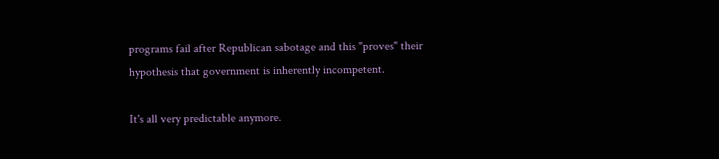programs fail after Republican sabotage and this "proves" their hypothesis that government is inherently incompetent.

It's all very predictable anymore.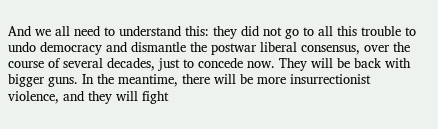And we all need to understand this: they did not go to all this trouble to undo democracy and dismantle the postwar liberal consensus, over the course of several decades, just to concede now. They will be back with bigger guns. In the meantime, there will be more insurrectionist violence, and they will fight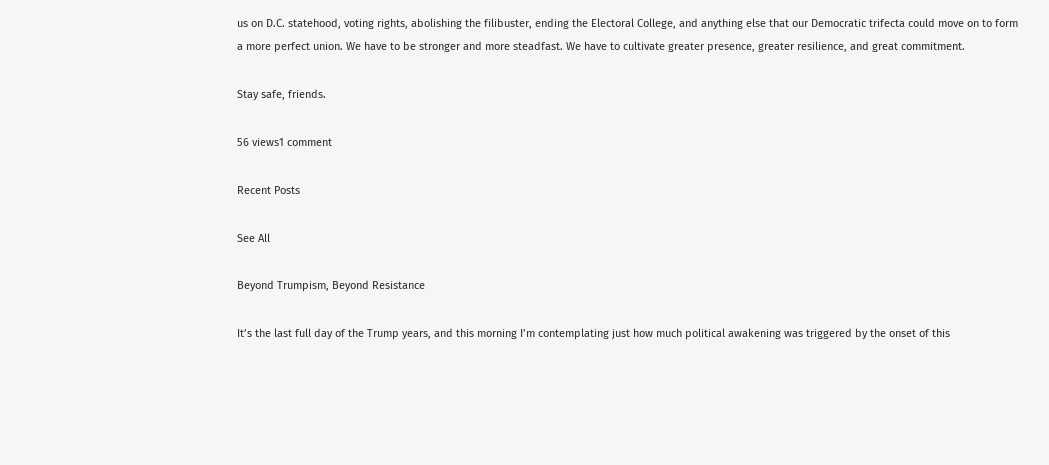us on D.C. statehood, voting rights, abolishing the filibuster, ending the Electoral College, and anything else that our Democratic trifecta could move on to form a more perfect union. We have to be stronger and more steadfast. We have to cultivate greater presence, greater resilience, and great commitment.

Stay safe, friends.

56 views1 comment

Recent Posts

See All

Beyond Trumpism, Beyond Resistance

It’s the last full day of the Trump years, and this morning I’m contemplating just how much political awakening was triggered by the onset of this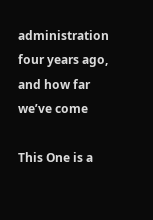administration four years ago, and how far we’ve come

This One is a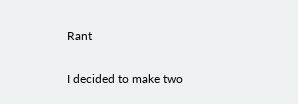Rant

I decided to make two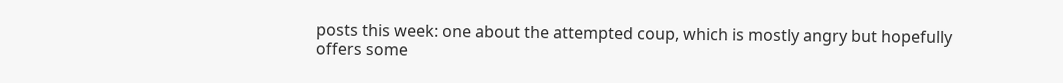posts this week: one about the attempted coup, which is mostly angry but hopefully offers some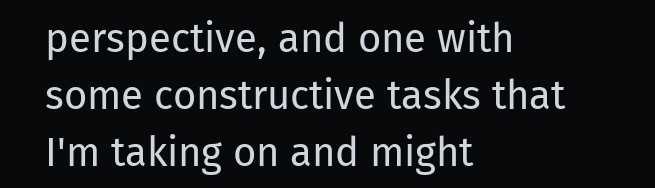perspective, and one with some constructive tasks that I'm taking on and might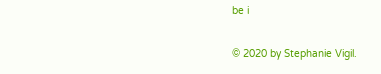be i

© 2020 by Stephanie Vigil.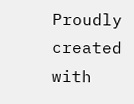Proudly created with